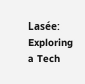Lasée: Exploring a Tech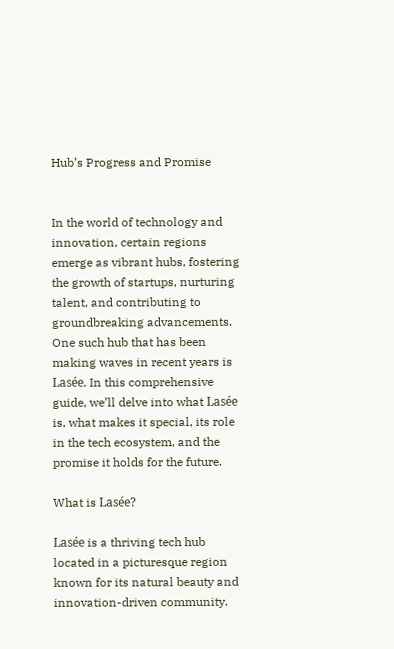Hub’s Progress and Promise


In the world of technology and innovation, certain regions emerge as vibrant hubs, fostering the growth of startups, nurturing talent, and contributing to groundbreaking advancements. One such hub that has been making waves in recent years is Lasée. In this comprehensive guide, we’ll delve into what Lasée is, what makes it special, its role in the tech ecosystem, and the promise it holds for the future.

What is Lasée?

Lasée is a thriving tech hub located in a picturesque region known for its natural beauty and innovation-driven community.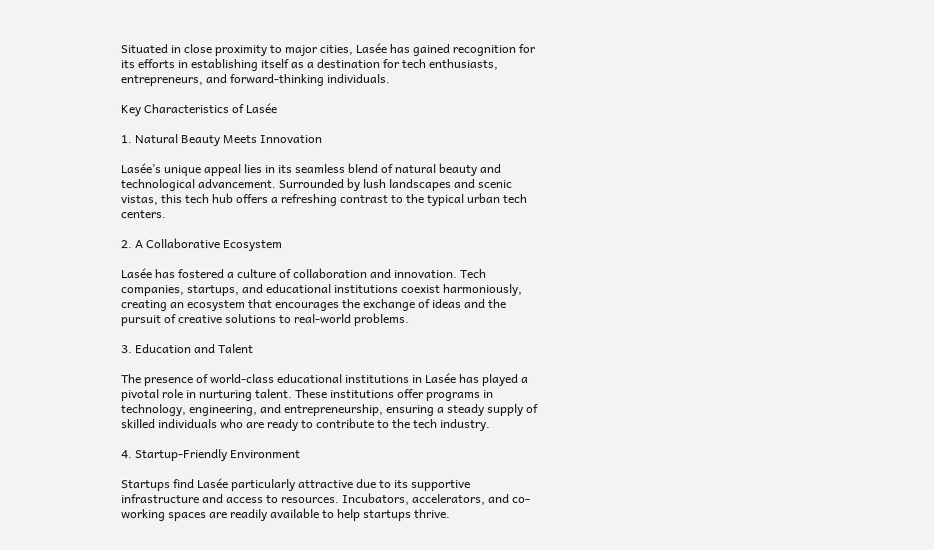Situated in close proximity to major cities, Lasée has gained recognition for its efforts in establishing itself as a destination for tech enthusiasts, entrepreneurs, and forward-thinking individuals.

Key Characteristics of Lasée

1. Natural Beauty Meets Innovation

Lasée’s unique appeal lies in its seamless blend of natural beauty and technological advancement. Surrounded by lush landscapes and scenic vistas, this tech hub offers a refreshing contrast to the typical urban tech centers.

2. A Collaborative Ecosystem

Lasée has fostered a culture of collaboration and innovation. Tech companies, startups, and educational institutions coexist harmoniously, creating an ecosystem that encourages the exchange of ideas and the pursuit of creative solutions to real-world problems.

3. Education and Talent

The presence of world-class educational institutions in Lasée has played a pivotal role in nurturing talent. These institutions offer programs in technology, engineering, and entrepreneurship, ensuring a steady supply of skilled individuals who are ready to contribute to the tech industry.

4. Startup-Friendly Environment

Startups find Lasée particularly attractive due to its supportive infrastructure and access to resources. Incubators, accelerators, and co-working spaces are readily available to help startups thrive.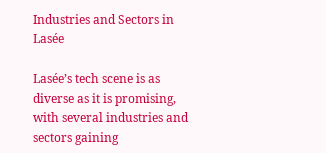Industries and Sectors in Lasée

Lasée’s tech scene is as diverse as it is promising, with several industries and sectors gaining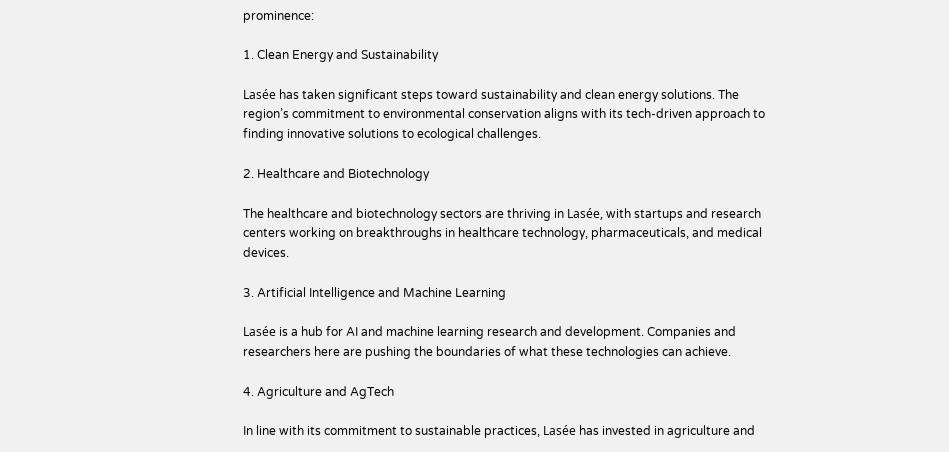prominence:

1. Clean Energy and Sustainability

Lasée has taken significant steps toward sustainability and clean energy solutions. The region’s commitment to environmental conservation aligns with its tech-driven approach to finding innovative solutions to ecological challenges.

2. Healthcare and Biotechnology

The healthcare and biotechnology sectors are thriving in Lasée, with startups and research centers working on breakthroughs in healthcare technology, pharmaceuticals, and medical devices.

3. Artificial Intelligence and Machine Learning

Lasée is a hub for AI and machine learning research and development. Companies and researchers here are pushing the boundaries of what these technologies can achieve.

4. Agriculture and AgTech

In line with its commitment to sustainable practices, Lasée has invested in agriculture and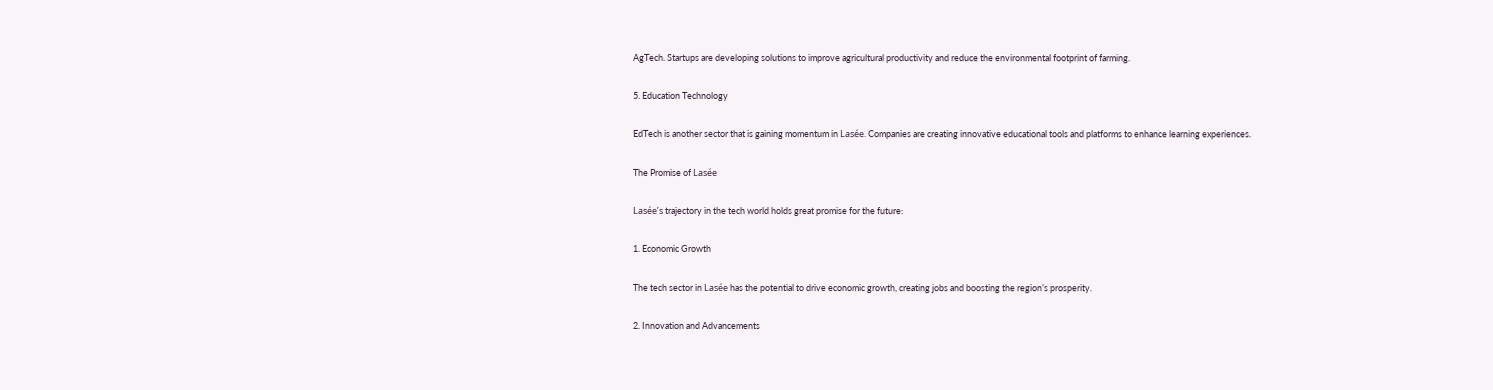AgTech. Startups are developing solutions to improve agricultural productivity and reduce the environmental footprint of farming.

5. Education Technology

EdTech is another sector that is gaining momentum in Lasée. Companies are creating innovative educational tools and platforms to enhance learning experiences.

The Promise of Lasée

Lasée’s trajectory in the tech world holds great promise for the future:

1. Economic Growth

The tech sector in Lasée has the potential to drive economic growth, creating jobs and boosting the region’s prosperity.

2. Innovation and Advancements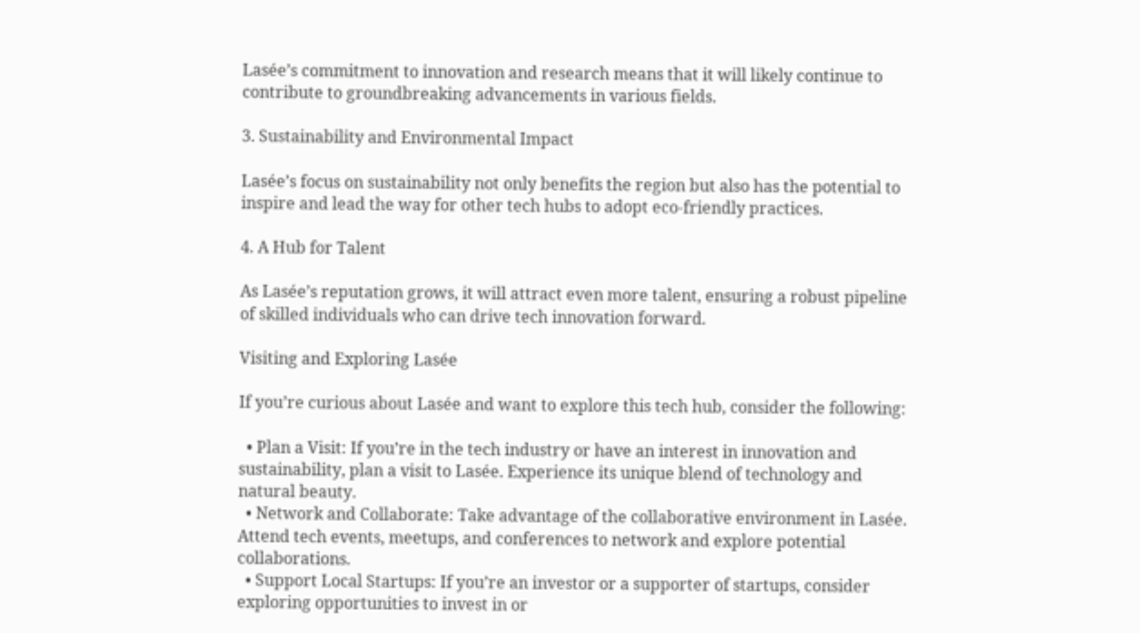Lasée’s commitment to innovation and research means that it will likely continue to contribute to groundbreaking advancements in various fields.

3. Sustainability and Environmental Impact

Lasée’s focus on sustainability not only benefits the region but also has the potential to inspire and lead the way for other tech hubs to adopt eco-friendly practices.

4. A Hub for Talent

As Lasée’s reputation grows, it will attract even more talent, ensuring a robust pipeline of skilled individuals who can drive tech innovation forward.

Visiting and Exploring Lasée

If you’re curious about Lasée and want to explore this tech hub, consider the following:

  • Plan a Visit: If you’re in the tech industry or have an interest in innovation and sustainability, plan a visit to Lasée. Experience its unique blend of technology and natural beauty.
  • Network and Collaborate: Take advantage of the collaborative environment in Lasée. Attend tech events, meetups, and conferences to network and explore potential collaborations.
  • Support Local Startups: If you’re an investor or a supporter of startups, consider exploring opportunities to invest in or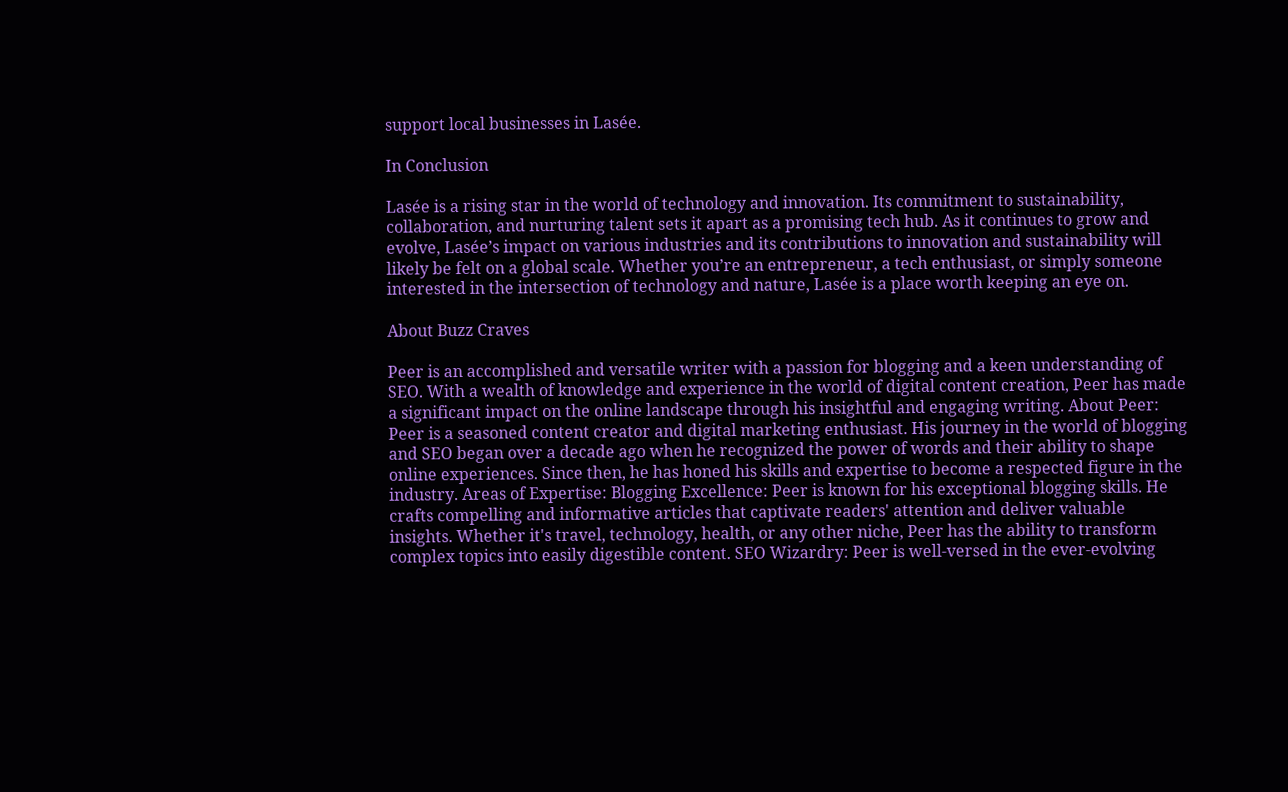support local businesses in Lasée.

In Conclusion

Lasée is a rising star in the world of technology and innovation. Its commitment to sustainability, collaboration, and nurturing talent sets it apart as a promising tech hub. As it continues to grow and evolve, Lasée’s impact on various industries and its contributions to innovation and sustainability will likely be felt on a global scale. Whether you’re an entrepreneur, a tech enthusiast, or simply someone interested in the intersection of technology and nature, Lasée is a place worth keeping an eye on.

About Buzz Craves

Peer is an accomplished and versatile writer with a passion for blogging and a keen understanding of SEO. With a wealth of knowledge and experience in the world of digital content creation, Peer has made a significant impact on the online landscape through his insightful and engaging writing. About Peer: Peer is a seasoned content creator and digital marketing enthusiast. His journey in the world of blogging and SEO began over a decade ago when he recognized the power of words and their ability to shape online experiences. Since then, he has honed his skills and expertise to become a respected figure in the industry. Areas of Expertise: Blogging Excellence: Peer is known for his exceptional blogging skills. He crafts compelling and informative articles that captivate readers' attention and deliver valuable insights. Whether it's travel, technology, health, or any other niche, Peer has the ability to transform complex topics into easily digestible content. SEO Wizardry: Peer is well-versed in the ever-evolving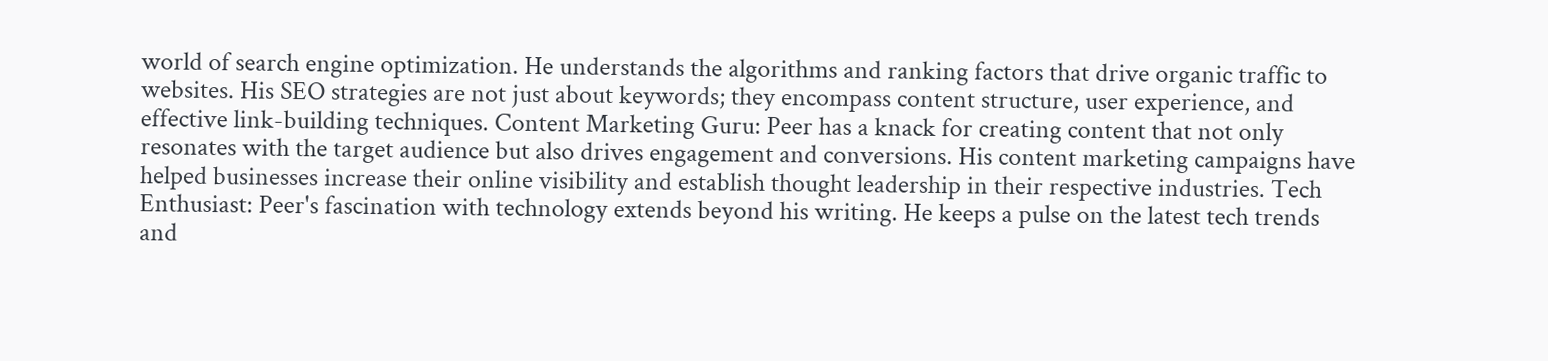world of search engine optimization. He understands the algorithms and ranking factors that drive organic traffic to websites. His SEO strategies are not just about keywords; they encompass content structure, user experience, and effective link-building techniques. Content Marketing Guru: Peer has a knack for creating content that not only resonates with the target audience but also drives engagement and conversions. His content marketing campaigns have helped businesses increase their online visibility and establish thought leadership in their respective industries. Tech Enthusiast: Peer's fascination with technology extends beyond his writing. He keeps a pulse on the latest tech trends and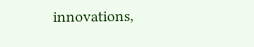innovations,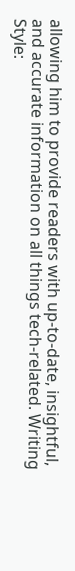allowing him to provide readers with up-to-date, insightful, and accurate information on all things tech-related. Writing Style: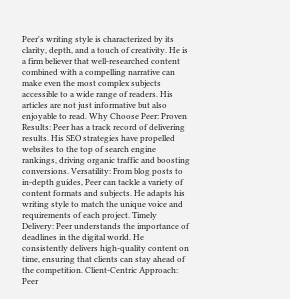Peer's writing style is characterized by its clarity, depth, and a touch of creativity. He is a firm believer that well-researched content combined with a compelling narrative can make even the most complex subjects accessible to a wide range of readers. His articles are not just informative but also enjoyable to read. Why Choose Peer: Proven Results: Peer has a track record of delivering results. His SEO strategies have propelled websites to the top of search engine rankings, driving organic traffic and boosting conversions. Versatility: From blog posts to in-depth guides, Peer can tackle a variety of content formats and subjects. He adapts his writing style to match the unique voice and requirements of each project. Timely Delivery: Peer understands the importance of deadlines in the digital world. He consistently delivers high-quality content on time, ensuring that clients can stay ahead of the competition. Client-Centric Approach: Peer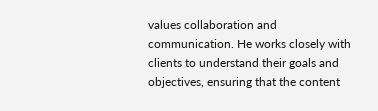values collaboration and communication. He works closely with clients to understand their goals and objectives, ensuring that the content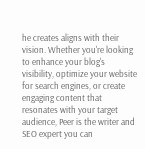he creates aligns with their vision. Whether you're looking to enhance your blog's visibility, optimize your website for search engines, or create engaging content that resonates with your target audience, Peer is the writer and SEO expert you can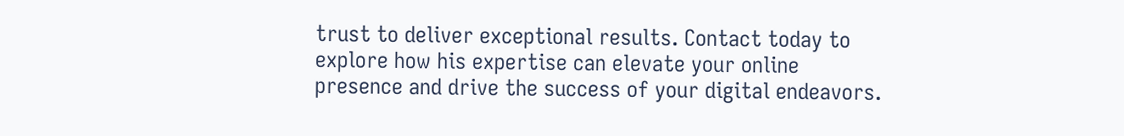trust to deliver exceptional results. Contact today to explore how his expertise can elevate your online presence and drive the success of your digital endeavors.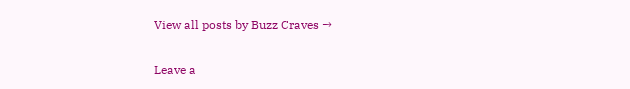View all posts by Buzz Craves →

Leave a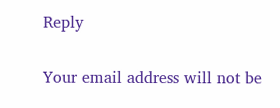Reply

Your email address will not be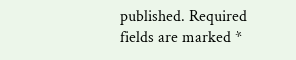published. Required fields are marked *